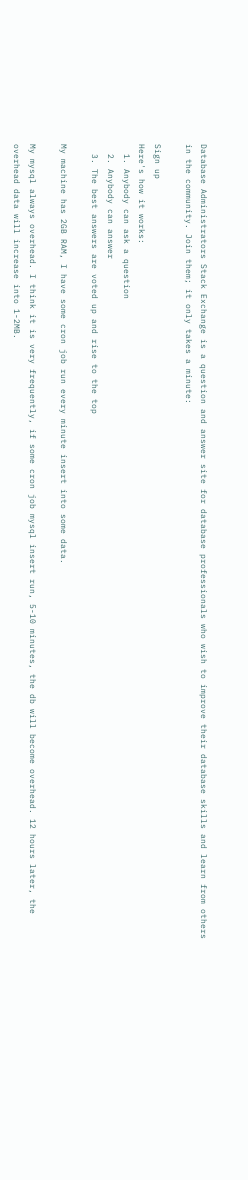Database Administrators Stack Exchange is a question and answer site for database professionals who wish to improve their database skills and learn from others in the community. Join them; it only takes a minute:

Sign up
Here's how it works:
  1. Anybody can ask a question
  2. Anybody can answer
  3. The best answers are voted up and rise to the top

My machine has 2GB RAM, I have some cron job run every minute insert into some data.

My mysql always overhead. I think it is very frequently, if some cron job mysql insert run, 5-10 minutes, the db will become overhead. 12 hours later, the overhead data will increase into 1-2MB.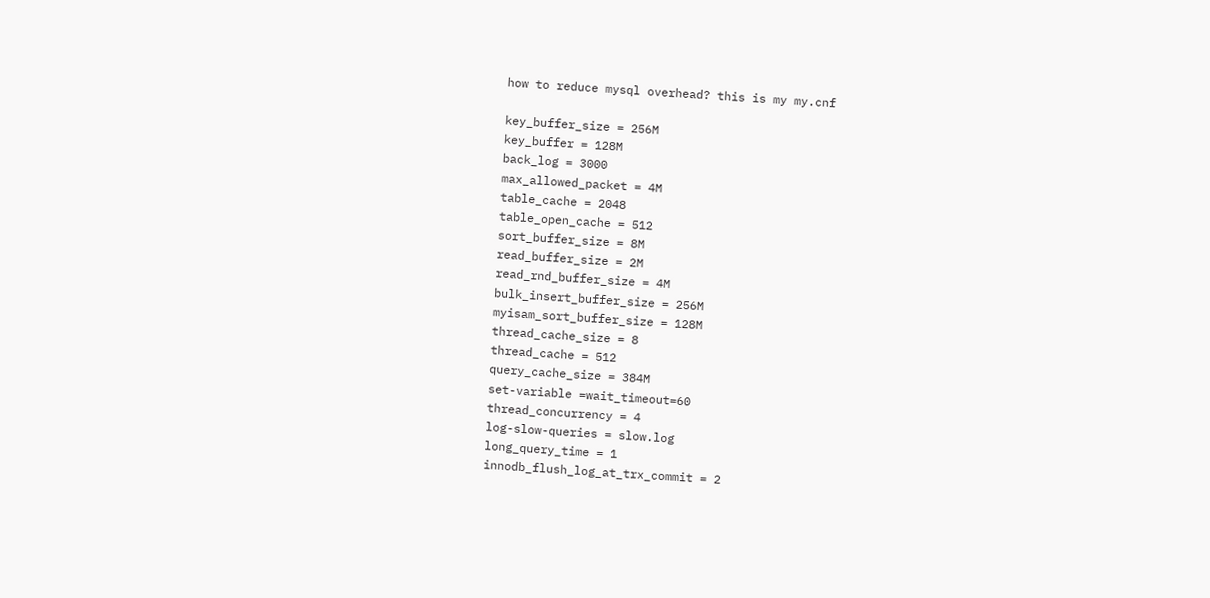how to reduce mysql overhead? this is my my.cnf

key_buffer_size = 256M
key_buffer = 128M
back_log = 3000
max_allowed_packet = 4M
table_cache = 2048
table_open_cache = 512
sort_buffer_size = 8M
read_buffer_size = 2M
read_rnd_buffer_size = 4M
bulk_insert_buffer_size = 256M
myisam_sort_buffer_size = 128M
thread_cache_size = 8
thread_cache = 512
query_cache_size = 384M
set-variable =wait_timeout=60
thread_concurrency = 4
log-slow-queries = slow.log
long_query_time = 1
innodb_flush_log_at_trx_commit = 2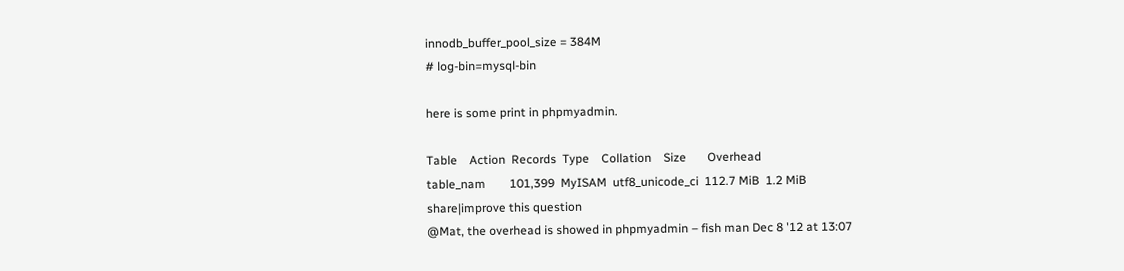innodb_buffer_pool_size = 384M
# log-bin=mysql-bin

here is some print in phpmyadmin.

Table    Action  Records  Type    Collation    Size       Overhead
table_nam        101,399  MyISAM  utf8_unicode_ci  112.7 MiB  1.2 MiB
share|improve this question
@Mat, the overhead is showed in phpmyadmin – fish man Dec 8 '12 at 13:07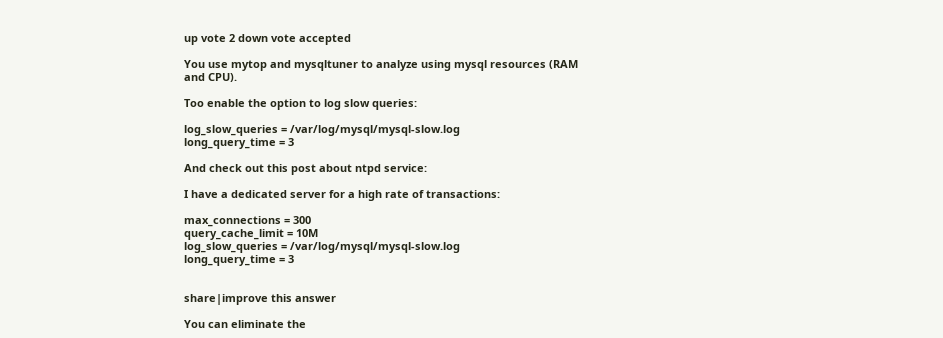up vote 2 down vote accepted

You use mytop and mysqltuner to analyze using mysql resources (RAM and CPU).

Too enable the option to log slow queries:

log_slow_queries = /var/log/mysql/mysql-slow.log
long_query_time = 3

And check out this post about ntpd service:

I have a dedicated server for a high rate of transactions:

max_connections = 300
query_cache_limit = 10M
log_slow_queries = /var/log/mysql/mysql-slow.log
long_query_time = 3


share|improve this answer

You can eliminate the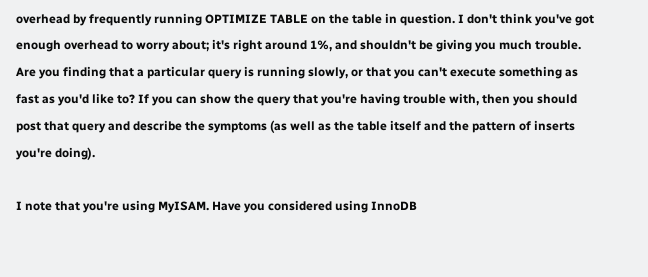overhead by frequently running OPTIMIZE TABLE on the table in question. I don't think you've got enough overhead to worry about; it's right around 1%, and shouldn't be giving you much trouble. Are you finding that a particular query is running slowly, or that you can't execute something as fast as you'd like to? If you can show the query that you're having trouble with, then you should post that query and describe the symptoms (as well as the table itself and the pattern of inserts you're doing).

I note that you're using MyISAM. Have you considered using InnoDB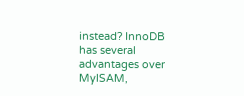instead? InnoDB has several advantages over MyISAM,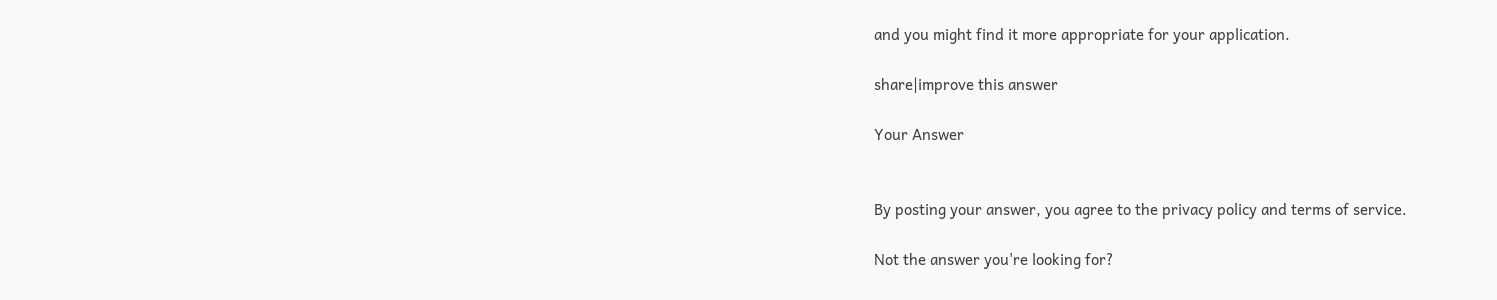and you might find it more appropriate for your application.

share|improve this answer

Your Answer


By posting your answer, you agree to the privacy policy and terms of service.

Not the answer you're looking for?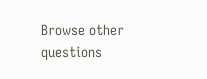Browse other questions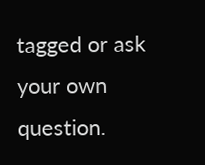tagged or ask your own question.